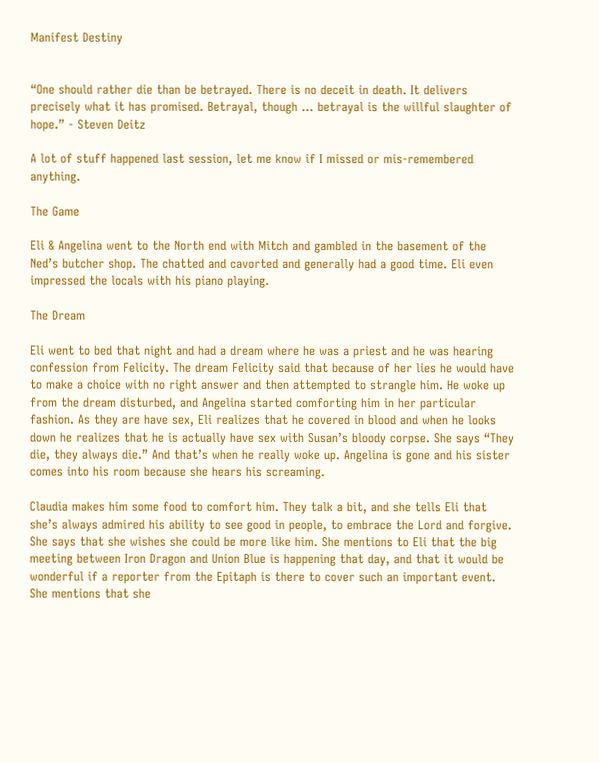Manifest Destiny


“One should rather die than be betrayed. There is no deceit in death. It delivers precisely what it has promised. Betrayal, though ... betrayal is the willful slaughter of hope.” - Steven Deitz

A lot of stuff happened last session, let me know if I missed or mis-remembered anything.

The Game

Eli & Angelina went to the North end with Mitch and gambled in the basement of the Ned’s butcher shop. The chatted and cavorted and generally had a good time. Eli even impressed the locals with his piano playing.

The Dream

Eli went to bed that night and had a dream where he was a priest and he was hearing confession from Felicity. The dream Felicity said that because of her lies he would have to make a choice with no right answer and then attempted to strangle him. He woke up from the dream disturbed, and Angelina started comforting him in her particular fashion. As they are have sex, Eli realizes that he covered in blood and when he looks down he realizes that he is actually have sex with Susan’s bloody corpse. She says “They die, they always die.” And that’s when he really woke up. Angelina is gone and his sister comes into his room because she hears his screaming.

Claudia makes him some food to comfort him. They talk a bit, and she tells Eli that she’s always admired his ability to see good in people, to embrace the Lord and forgive. She says that she wishes she could be more like him. She mentions to Eli that the big meeting between Iron Dragon and Union Blue is happening that day, and that it would be wonderful if a reporter from the Epitaph is there to cover such an important event. She mentions that she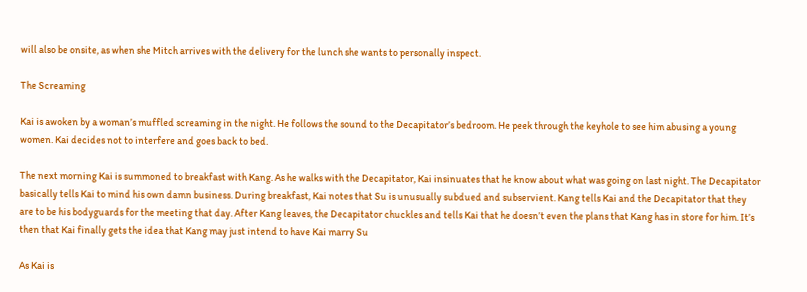will also be onsite, as when she Mitch arrives with the delivery for the lunch she wants to personally inspect.

The Screaming

Kai is awoken by a woman’s muffled screaming in the night. He follows the sound to the Decapitator’s bedroom. He peek through the keyhole to see him abusing a young women. Kai decides not to interfere and goes back to bed.

The next morning Kai is summoned to breakfast with Kang. As he walks with the Decapitator, Kai insinuates that he know about what was going on last night. The Decapitator basically tells Kai to mind his own damn business. During breakfast, Kai notes that Su is unusually subdued and subservient. Kang tells Kai and the Decapitator that they are to be his bodyguards for the meeting that day. After Kang leaves, the Decapitator chuckles and tells Kai that he doesn’t even the plans that Kang has in store for him. It’s then that Kai finally gets the idea that Kang may just intend to have Kai marry Su

As Kai is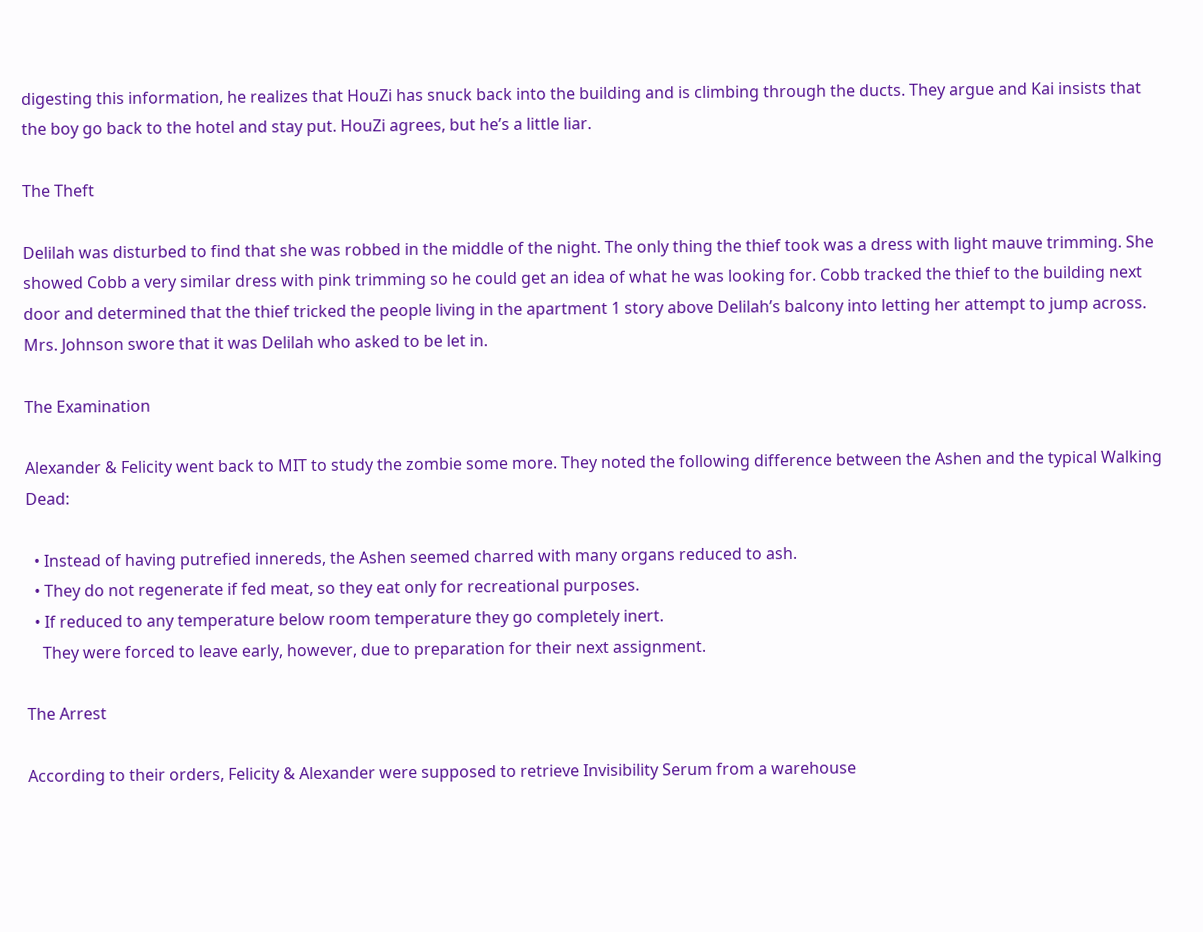digesting this information, he realizes that HouZi has snuck back into the building and is climbing through the ducts. They argue and Kai insists that the boy go back to the hotel and stay put. HouZi agrees, but he’s a little liar.

The Theft

Delilah was disturbed to find that she was robbed in the middle of the night. The only thing the thief took was a dress with light mauve trimming. She showed Cobb a very similar dress with pink trimming so he could get an idea of what he was looking for. Cobb tracked the thief to the building next door and determined that the thief tricked the people living in the apartment 1 story above Delilah’s balcony into letting her attempt to jump across. Mrs. Johnson swore that it was Delilah who asked to be let in.

The Examination

Alexander & Felicity went back to MIT to study the zombie some more. They noted the following difference between the Ashen and the typical Walking Dead:

  • Instead of having putrefied innereds, the Ashen seemed charred with many organs reduced to ash.
  • They do not regenerate if fed meat, so they eat only for recreational purposes.
  • If reduced to any temperature below room temperature they go completely inert.
    They were forced to leave early, however, due to preparation for their next assignment.

The Arrest

According to their orders, Felicity & Alexander were supposed to retrieve Invisibility Serum from a warehouse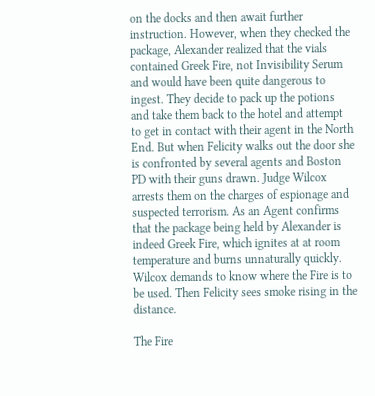on the docks and then await further instruction. However, when they checked the package, Alexander realized that the vials contained Greek Fire, not Invisibility Serum and would have been quite dangerous to ingest. They decide to pack up the potions and take them back to the hotel and attempt to get in contact with their agent in the North End. But when Felicity walks out the door she is confronted by several agents and Boston PD with their guns drawn. Judge Wilcox arrests them on the charges of espionage and suspected terrorism. As an Agent confirms that the package being held by Alexander is indeed Greek Fire, which ignites at at room temperature and burns unnaturally quickly. Wilcox demands to know where the Fire is to be used. Then Felicity sees smoke rising in the distance.

The Fire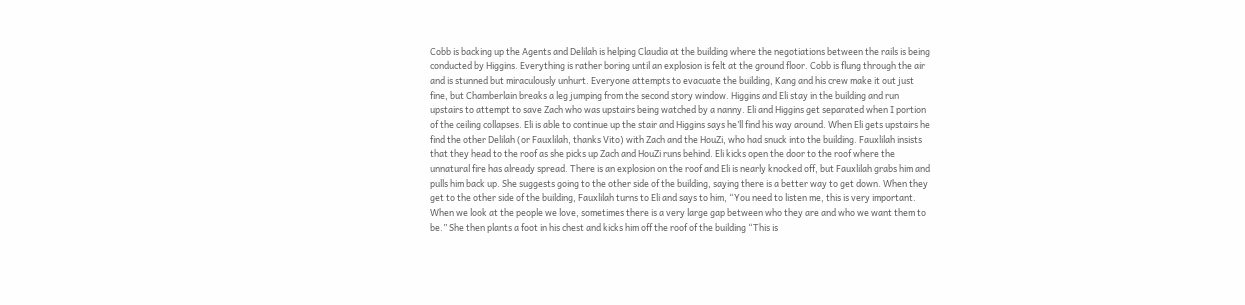Cobb is backing up the Agents and Delilah is helping Claudia at the building where the negotiations between the rails is being conducted by Higgins. Everything is rather boring until an explosion is felt at the ground floor. Cobb is flung through the air and is stunned but miraculously unhurt. Everyone attempts to evacuate the building, Kang and his crew make it out just fine, but Chamberlain breaks a leg jumping from the second story window. Higgins and Eli stay in the building and run upstairs to attempt to save Zach who was upstairs being watched by a nanny. Eli and Higgins get separated when I portion of the ceiling collapses. Eli is able to continue up the stair and Higgins says he’ll find his way around. When Eli gets upstairs he find the other Delilah (or Fauxlilah, thanks Vito) with Zach and the HouZi, who had snuck into the building. Fauxlilah insists that they head to the roof as she picks up Zach and HouZi runs behind. Eli kicks open the door to the roof where the unnatural fire has already spread. There is an explosion on the roof and Eli is nearly knocked off, but Fauxlilah grabs him and pulls him back up. She suggests going to the other side of the building, saying there is a better way to get down. When they get to the other side of the building, Fauxlilah turns to Eli and says to him, “You need to listen me, this is very important. When we look at the people we love, sometimes there is a very large gap between who they are and who we want them to be.” She then plants a foot in his chest and kicks him off the roof of the building “This is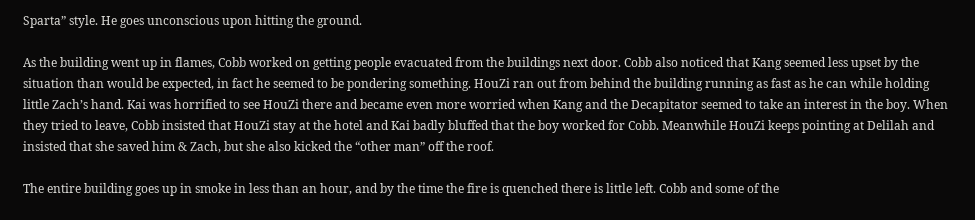Sparta” style. He goes unconscious upon hitting the ground.

As the building went up in flames, Cobb worked on getting people evacuated from the buildings next door. Cobb also noticed that Kang seemed less upset by the situation than would be expected, in fact he seemed to be pondering something. HouZi ran out from behind the building running as fast as he can while holding little Zach’s hand. Kai was horrified to see HouZi there and became even more worried when Kang and the Decapitator seemed to take an interest in the boy. When they tried to leave, Cobb insisted that HouZi stay at the hotel and Kai badly bluffed that the boy worked for Cobb. Meanwhile HouZi keeps pointing at Delilah and insisted that she saved him & Zach, but she also kicked the “other man” off the roof.

The entire building goes up in smoke in less than an hour, and by the time the fire is quenched there is little left. Cobb and some of the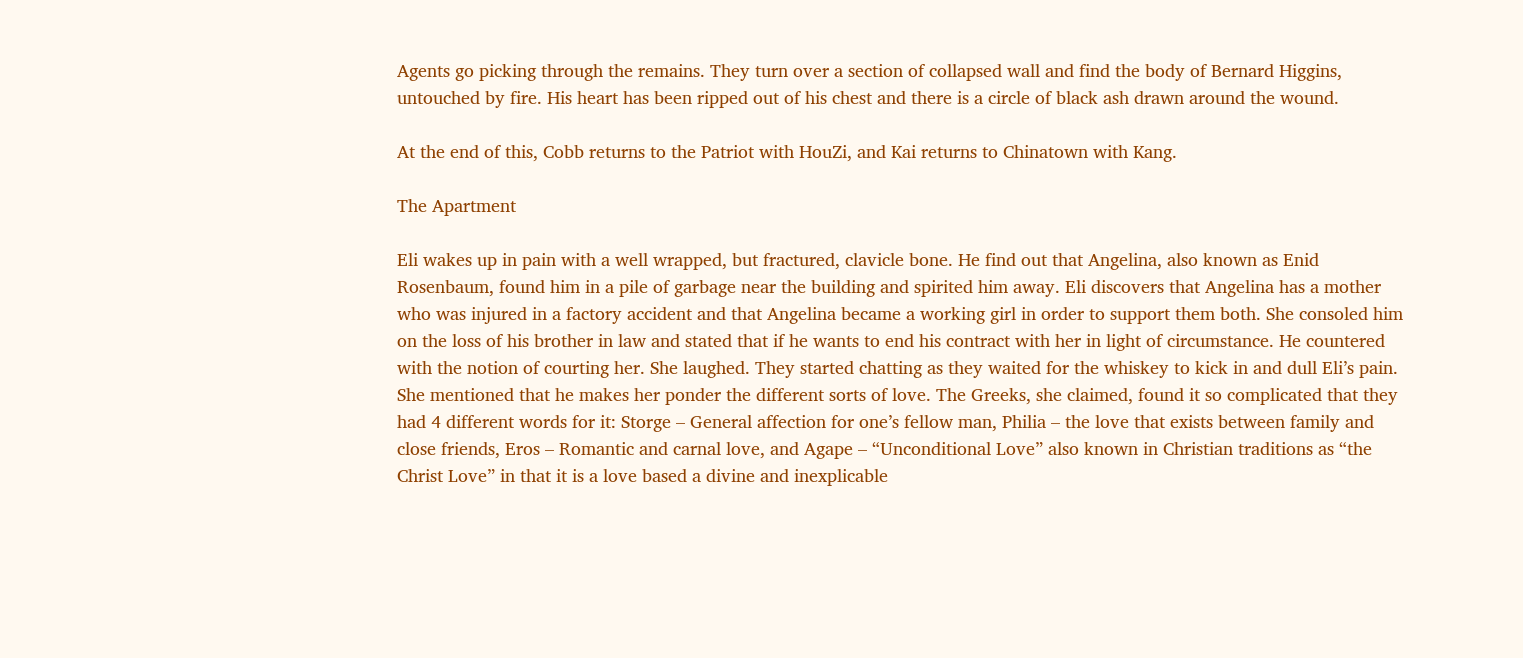Agents go picking through the remains. They turn over a section of collapsed wall and find the body of Bernard Higgins, untouched by fire. His heart has been ripped out of his chest and there is a circle of black ash drawn around the wound.

At the end of this, Cobb returns to the Patriot with HouZi, and Kai returns to Chinatown with Kang.

The Apartment

Eli wakes up in pain with a well wrapped, but fractured, clavicle bone. He find out that Angelina, also known as Enid Rosenbaum, found him in a pile of garbage near the building and spirited him away. Eli discovers that Angelina has a mother who was injured in a factory accident and that Angelina became a working girl in order to support them both. She consoled him on the loss of his brother in law and stated that if he wants to end his contract with her in light of circumstance. He countered with the notion of courting her. She laughed. They started chatting as they waited for the whiskey to kick in and dull Eli’s pain. She mentioned that he makes her ponder the different sorts of love. The Greeks, she claimed, found it so complicated that they had 4 different words for it: Storge – General affection for one’s fellow man, Philia – the love that exists between family and close friends, Eros – Romantic and carnal love, and Agape – “Unconditional Love” also known in Christian traditions as “the Christ Love” in that it is a love based a divine and inexplicable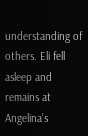understanding of others. Eli fell asleep and remains at Angelina’s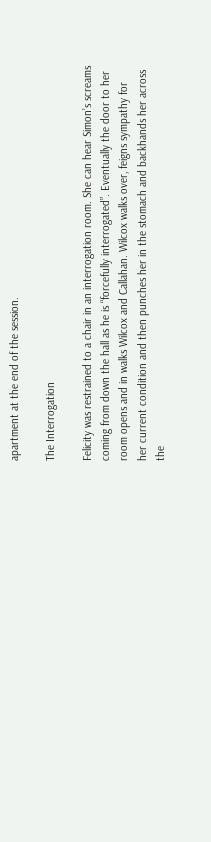apartment at the end of the session.

The Interrogation

Felicity was restrained to a chair in an interrogation room. She can hear Simon’s screams coming from down the hall as he is “forcefully interrogated”. Eventually the door to her room opens and in walks Wilcox and Callahan. Wilcox walks over, feigns sympathy for her current condition and then punches her in the stomach and backhands her across the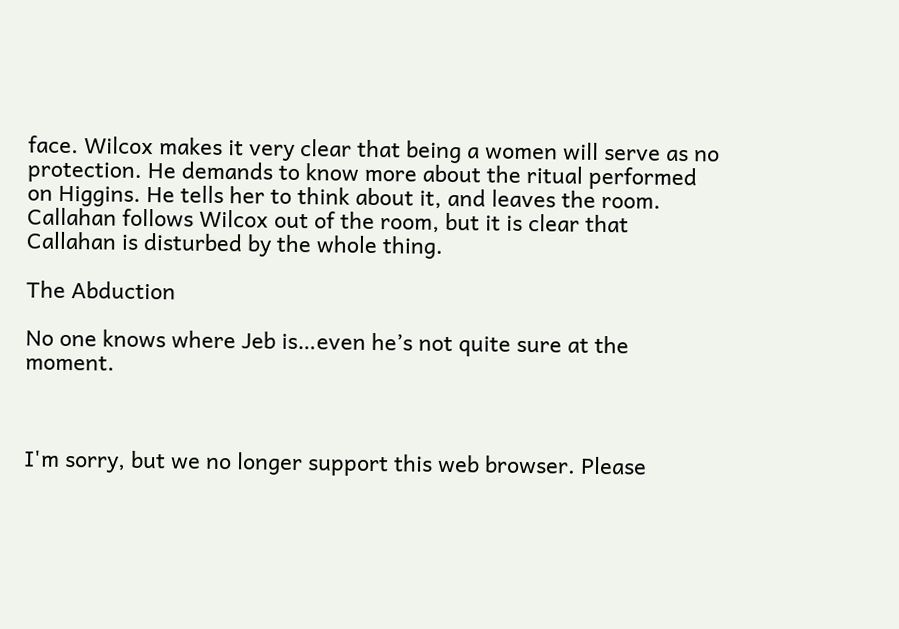face. Wilcox makes it very clear that being a women will serve as no protection. He demands to know more about the ritual performed on Higgins. He tells her to think about it, and leaves the room. Callahan follows Wilcox out of the room, but it is clear that Callahan is disturbed by the whole thing.

The Abduction

No one knows where Jeb is…even he’s not quite sure at the moment.



I'm sorry, but we no longer support this web browser. Please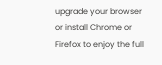upgrade your browser or install Chrome or Firefox to enjoy the full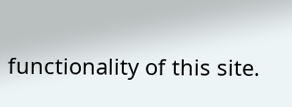functionality of this site.